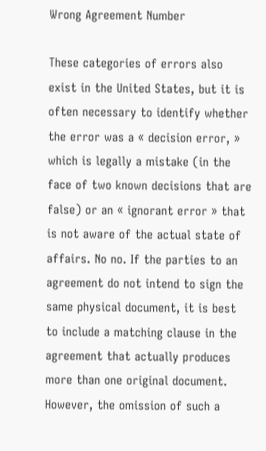Wrong Agreement Number

These categories of errors also exist in the United States, but it is often necessary to identify whether the error was a « decision error, » which is legally a mistake (in the face of two known decisions that are false) or an « ignorant error » that is not aware of the actual state of affairs. No no. If the parties to an agreement do not intend to sign the same physical document, it is best to include a matching clause in the agreement that actually produces more than one original document. However, the omission of such a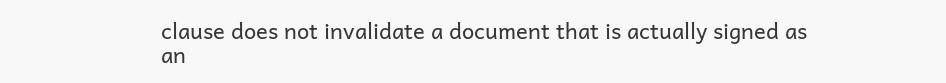clause does not invalidate a document that is actually signed as an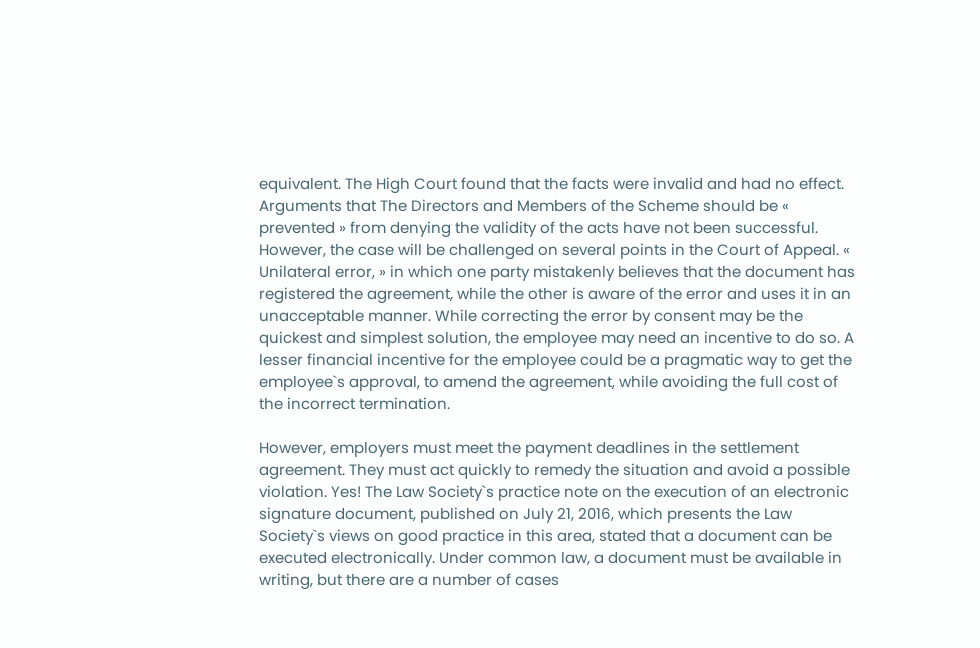equivalent. The High Court found that the facts were invalid and had no effect. Arguments that The Directors and Members of the Scheme should be « prevented » from denying the validity of the acts have not been successful. However, the case will be challenged on several points in the Court of Appeal. « Unilateral error, » in which one party mistakenly believes that the document has registered the agreement, while the other is aware of the error and uses it in an unacceptable manner. While correcting the error by consent may be the quickest and simplest solution, the employee may need an incentive to do so. A lesser financial incentive for the employee could be a pragmatic way to get the employee`s approval, to amend the agreement, while avoiding the full cost of the incorrect termination.

However, employers must meet the payment deadlines in the settlement agreement. They must act quickly to remedy the situation and avoid a possible violation. Yes! The Law Society`s practice note on the execution of an electronic signature document, published on July 21, 2016, which presents the Law Society`s views on good practice in this area, stated that a document can be executed electronically. Under common law, a document must be available in writing, but there are a number of cases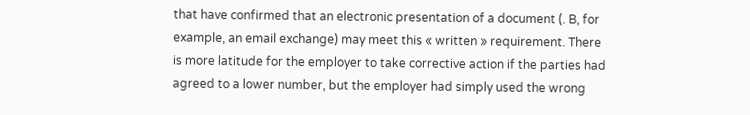that have confirmed that an electronic presentation of a document (. B, for example, an email exchange) may meet this « written » requirement. There is more latitude for the employer to take corrective action if the parties had agreed to a lower number, but the employer had simply used the wrong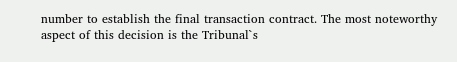number to establish the final transaction contract. The most noteworthy aspect of this decision is the Tribunal`s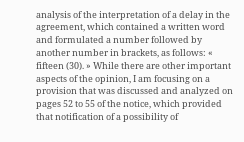analysis of the interpretation of a delay in the agreement, which contained a written word and formulated a number followed by another number in brackets, as follows: « fifteen (30). » While there are other important aspects of the opinion, I am focusing on a provision that was discussed and analyzed on pages 52 to 55 of the notice, which provided that notification of a possibility of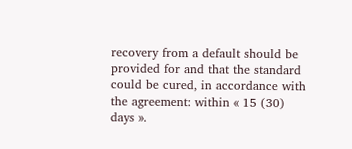recovery from a default should be provided for and that the standard could be cured, in accordance with the agreement: within « 15 (30) days ».